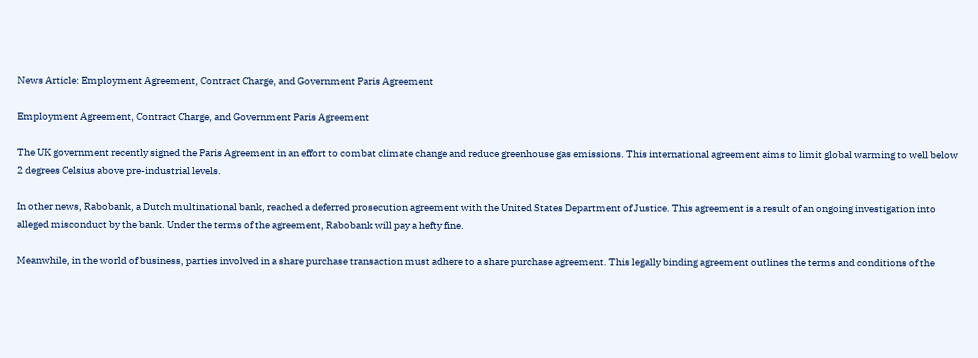News Article: Employment Agreement, Contract Charge, and Government Paris Agreement

Employment Agreement, Contract Charge, and Government Paris Agreement

The UK government recently signed the Paris Agreement in an effort to combat climate change and reduce greenhouse gas emissions. This international agreement aims to limit global warming to well below 2 degrees Celsius above pre-industrial levels.

In other news, Rabobank, a Dutch multinational bank, reached a deferred prosecution agreement with the United States Department of Justice. This agreement is a result of an ongoing investigation into alleged misconduct by the bank. Under the terms of the agreement, Rabobank will pay a hefty fine.

Meanwhile, in the world of business, parties involved in a share purchase transaction must adhere to a share purchase agreement. This legally binding agreement outlines the terms and conditions of the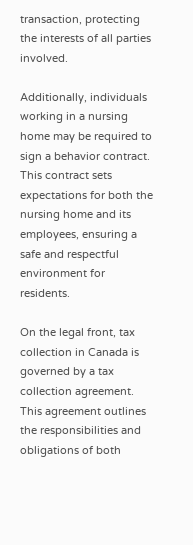transaction, protecting the interests of all parties involved.

Additionally, individuals working in a nursing home may be required to sign a behavior contract. This contract sets expectations for both the nursing home and its employees, ensuring a safe and respectful environment for residents.

On the legal front, tax collection in Canada is governed by a tax collection agreement. This agreement outlines the responsibilities and obligations of both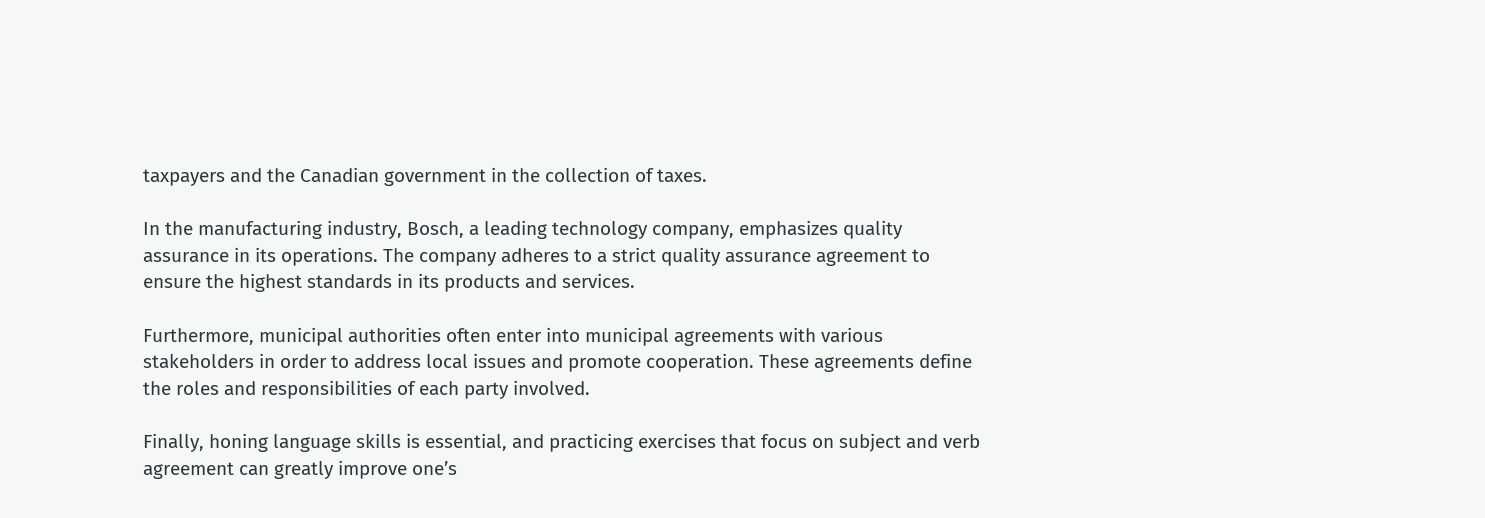taxpayers and the Canadian government in the collection of taxes.

In the manufacturing industry, Bosch, a leading technology company, emphasizes quality assurance in its operations. The company adheres to a strict quality assurance agreement to ensure the highest standards in its products and services.

Furthermore, municipal authorities often enter into municipal agreements with various stakeholders in order to address local issues and promote cooperation. These agreements define the roles and responsibilities of each party involved.

Finally, honing language skills is essential, and practicing exercises that focus on subject and verb agreement can greatly improve one’s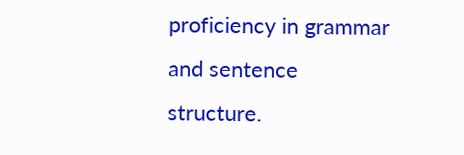proficiency in grammar and sentence structure.